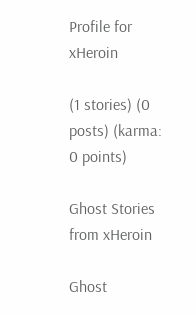Profile for xHeroin

(1 stories) (0 posts) (karma: 0 points)

Ghost Stories from xHeroin

Ghost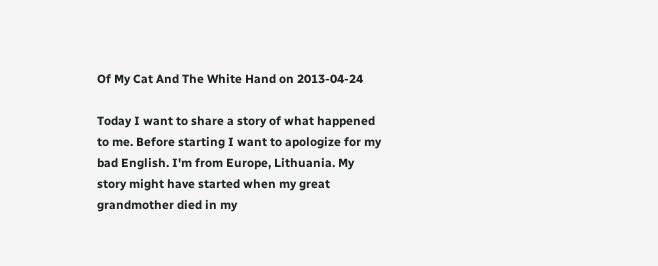Of My Cat And The White Hand on 2013-04-24

Today I want to share a story of what happened to me. Before starting I want to apologize for my bad English. I'm from Europe, Lithuania. My story might have started when my great grandmother died in my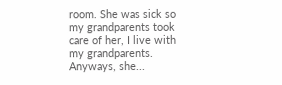room. She was sick so my grandparents took care of her, I live with my grandparents. Anyways, she...